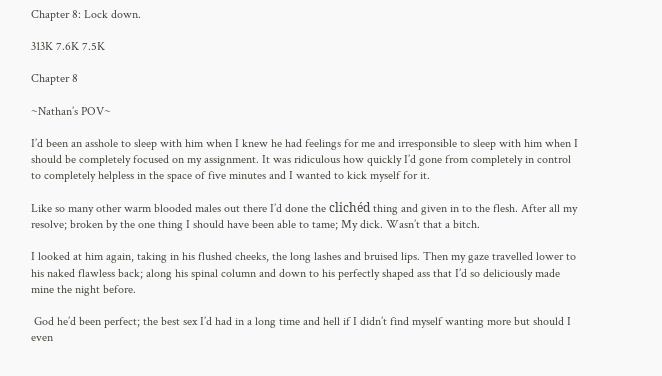Chapter 8: Lock down.

313K 7.6K 7.5K

Chapter 8

~Nathan’s POV~

I’d been an asshole to sleep with him when I knew he had feelings for me and irresponsible to sleep with him when I should be completely focused on my assignment. It was ridiculous how quickly I’d gone from completely in control to completely helpless in the space of five minutes and I wanted to kick myself for it.

Like so many other warm blooded males out there I’d done the clichéd thing and given in to the flesh. After all my resolve; broken by the one thing I should have been able to tame; My dick. Wasn’t that a bitch.

I looked at him again, taking in his flushed cheeks, the long lashes and bruised lips. Then my gaze travelled lower to his naked flawless back; along his spinal column and down to his perfectly shaped ass that I’d so deliciously made mine the night before.

 God he’d been perfect; the best sex I’d had in a long time and hell if I didn’t find myself wanting more but should I even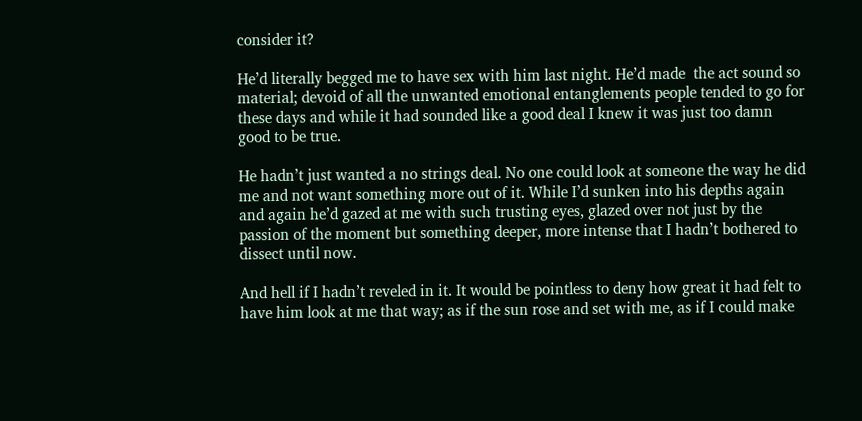consider it?

He’d literally begged me to have sex with him last night. He’d made  the act sound so material; devoid of all the unwanted emotional entanglements people tended to go for these days and while it had sounded like a good deal I knew it was just too damn good to be true.

He hadn’t just wanted a no strings deal. No one could look at someone the way he did me and not want something more out of it. While I’d sunken into his depths again and again he’d gazed at me with such trusting eyes, glazed over not just by the passion of the moment but something deeper, more intense that I hadn’t bothered to dissect until now.

And hell if I hadn’t reveled in it. It would be pointless to deny how great it had felt to have him look at me that way; as if the sun rose and set with me, as if I could make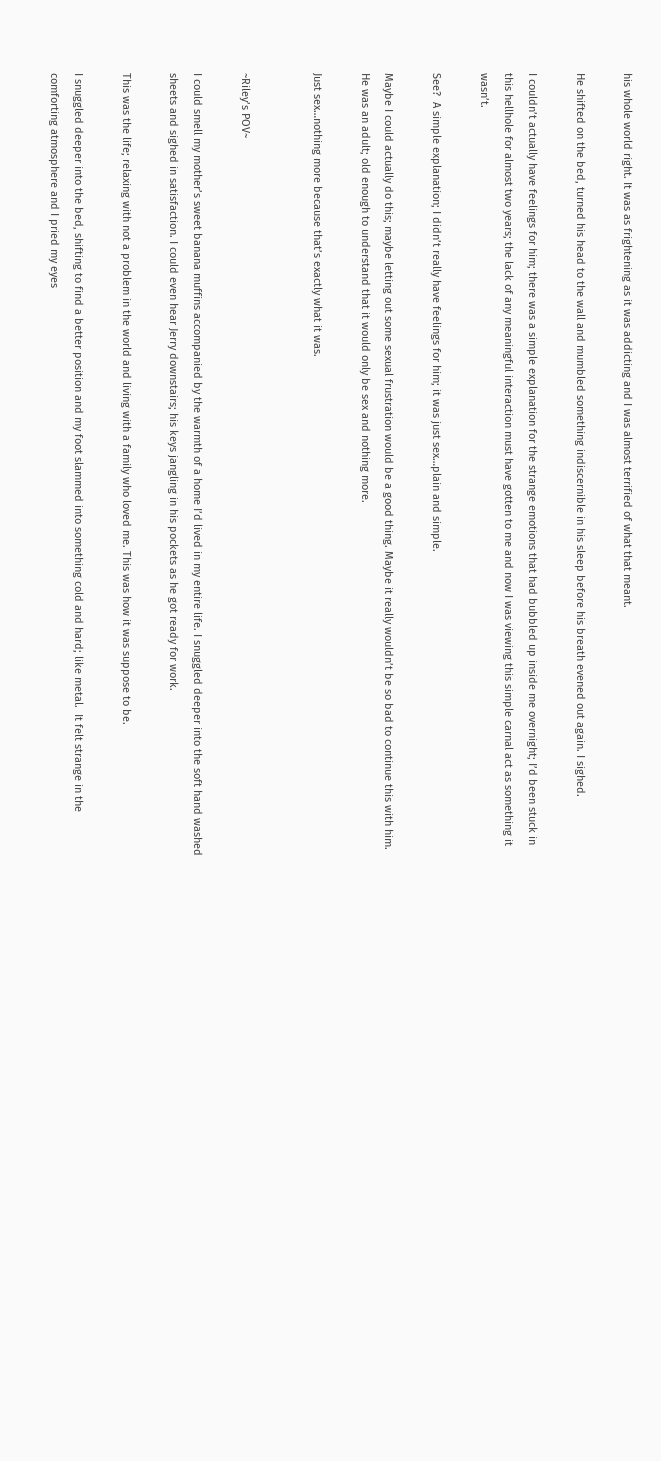his whole world right. It was as frightening as it was addicting and I was almost terrified of what that meant.

He shifted on the bed, turned his head to the wall and mumbled something indiscernible in his sleep before his breath evened out again. I sighed.

I couldn’t actually have feelings for him; there was a simple explanation for the strange emotions that had bubbled up inside me overnight; I’d been stuck in this hellhole for almost two years; the lack of any meaningful interaction must have gotten to me and now I was viewing this simple carnal act as something it wasn’t.

See?  A simple explanation; I didn’t really have feelings for him; it was just sex…plain and simple.

Maybe I could actually do this; maybe letting out some sexual frustration would be a good thing. Maybe it really wouldn’t be so bad to continue this with him. He was an adult; old enough to understand that it would only be sex and nothing more.

Just sex…nothing more because that’s exactly what it was.


~Riley’s POV~

I could smell my mother’s sweet banana muffins accompanied by the warmth of a home I’d lived in my entire life. I snuggled deeper into the soft hand washed sheets and sighed in satisfaction. I could even hear Jerry downstairs; his keys jangling in his pockets as he got ready for work.

This was the life; relaxing with not a problem in the world and living with a family who loved me. This was how it was suppose to be.

I snuggled deeper into the bed, shifting to find a better position and my foot slammed into something cold and hard; like metal.  It felt strange in the comforting atmosphere and I pried my eyes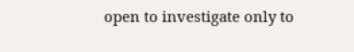open to investigate only to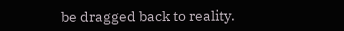be dragged back to reality.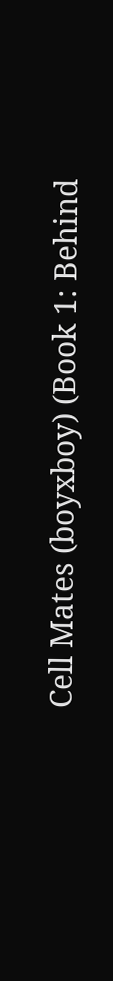Cell Mates (boyxboy) (Book 1: Behind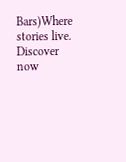Bars)Where stories live. Discover now